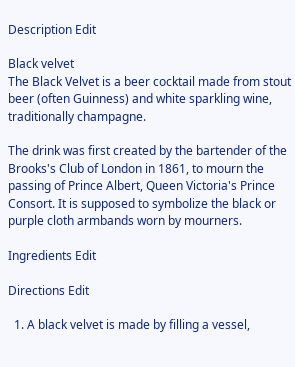Description Edit

Black velvet
The Black Velvet is a beer cocktail made from stout beer (often Guinness) and white sparkling wine, traditionally champagne.

The drink was first created by the bartender of the Brooks's Club of London in 1861, to mourn the passing of Prince Albert, Queen Victoria's Prince Consort. It is supposed to symbolize the black or purple cloth armbands worn by mourners.

Ingredients Edit

Directions Edit

  1. A black velvet is made by filling a vessel,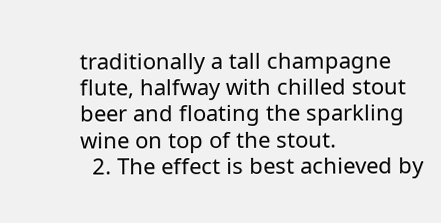traditionally a tall champagne flute, halfway with chilled stout beer and floating the sparkling wine on top of the stout.
  2. The effect is best achieved by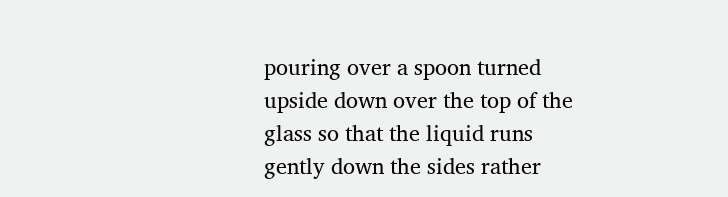pouring over a spoon turned upside down over the top of the glass so that the liquid runs gently down the sides rather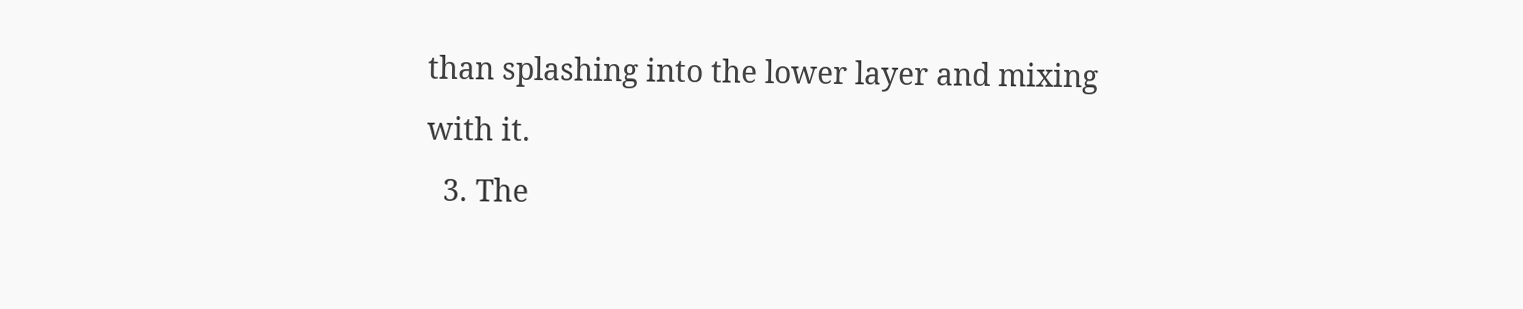than splashing into the lower layer and mixing with it.
  3. The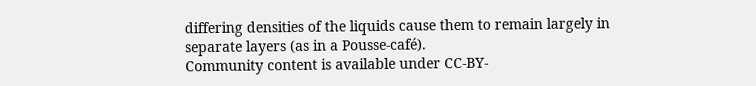differing densities of the liquids cause them to remain largely in separate layers (as in a Pousse-café).
Community content is available under CC-BY-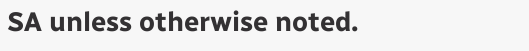SA unless otherwise noted.